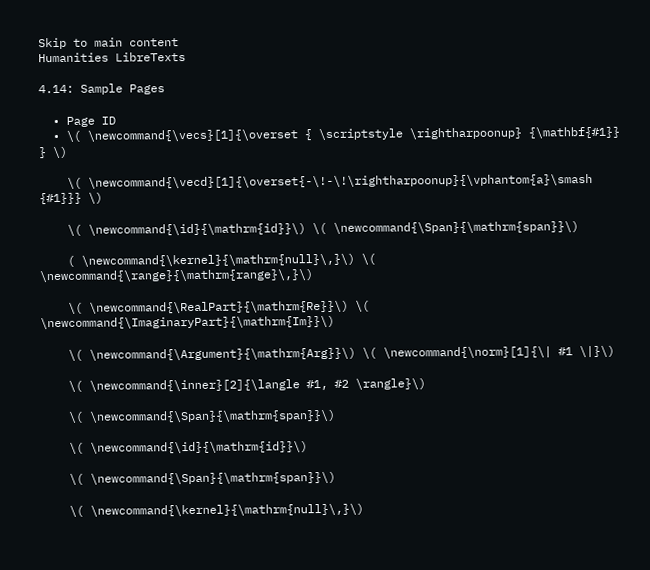Skip to main content
Humanities LibreTexts

4.14: Sample Pages

  • Page ID
  • \( \newcommand{\vecs}[1]{\overset { \scriptstyle \rightharpoonup} {\mathbf{#1}} } \)

    \( \newcommand{\vecd}[1]{\overset{-\!-\!\rightharpoonup}{\vphantom{a}\smash {#1}}} \)

    \( \newcommand{\id}{\mathrm{id}}\) \( \newcommand{\Span}{\mathrm{span}}\)

    ( \newcommand{\kernel}{\mathrm{null}\,}\) \( \newcommand{\range}{\mathrm{range}\,}\)

    \( \newcommand{\RealPart}{\mathrm{Re}}\) \( \newcommand{\ImaginaryPart}{\mathrm{Im}}\)

    \( \newcommand{\Argument}{\mathrm{Arg}}\) \( \newcommand{\norm}[1]{\| #1 \|}\)

    \( \newcommand{\inner}[2]{\langle #1, #2 \rangle}\)

    \( \newcommand{\Span}{\mathrm{span}}\)

    \( \newcommand{\id}{\mathrm{id}}\)

    \( \newcommand{\Span}{\mathrm{span}}\)

    \( \newcommand{\kernel}{\mathrm{null}\,}\)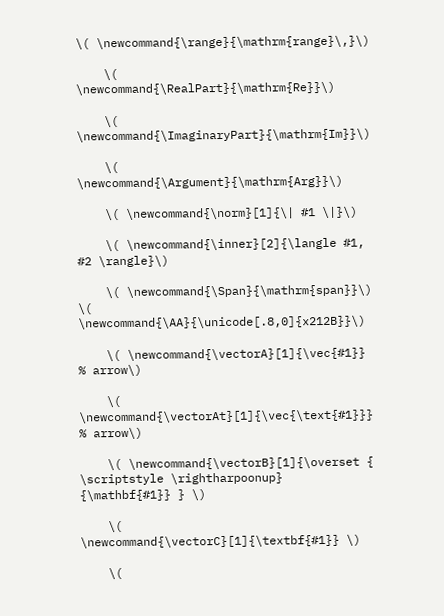\( \newcommand{\range}{\mathrm{range}\,}\)

    \( \newcommand{\RealPart}{\mathrm{Re}}\)

    \( \newcommand{\ImaginaryPart}{\mathrm{Im}}\)

    \( \newcommand{\Argument}{\mathrm{Arg}}\)

    \( \newcommand{\norm}[1]{\| #1 \|}\)

    \( \newcommand{\inner}[2]{\langle #1, #2 \rangle}\)

    \( \newcommand{\Span}{\mathrm{span}}\) \( \newcommand{\AA}{\unicode[.8,0]{x212B}}\)

    \( \newcommand{\vectorA}[1]{\vec{#1}}      % arrow\)

    \( \newcommand{\vectorAt}[1]{\vec{\text{#1}}}      % arrow\)

    \( \newcommand{\vectorB}[1]{\overset { \scriptstyle \rightharpoonup} {\mathbf{#1}} } \)

    \( \newcommand{\vectorC}[1]{\textbf{#1}} \)

    \(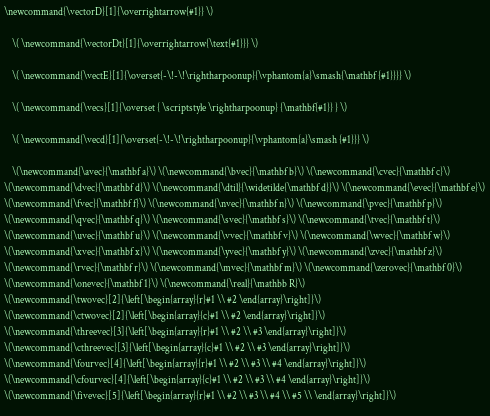\newcommand{\vectorD}[1]{\overrightarrow{#1}} \)

    \( \newcommand{\vectorDt}[1]{\overrightarrow{\text{#1}}} \)

    \( \newcommand{\vectE}[1]{\overset{-\!-\!\rightharpoonup}{\vphantom{a}\smash{\mathbf {#1}}}} \)

    \( \newcommand{\vecs}[1]{\overset { \scriptstyle \rightharpoonup} {\mathbf{#1}} } \)

    \( \newcommand{\vecd}[1]{\overset{-\!-\!\rightharpoonup}{\vphantom{a}\smash {#1}}} \)

    \(\newcommand{\avec}{\mathbf a}\) \(\newcommand{\bvec}{\mathbf b}\) \(\newcommand{\cvec}{\mathbf c}\) \(\newcommand{\dvec}{\mathbf d}\) \(\newcommand{\dtil}{\widetilde{\mathbf d}}\) \(\newcommand{\evec}{\mathbf e}\) \(\newcommand{\fvec}{\mathbf f}\) \(\newcommand{\nvec}{\mathbf n}\) \(\newcommand{\pvec}{\mathbf p}\) \(\newcommand{\qvec}{\mathbf q}\) \(\newcommand{\svec}{\mathbf s}\) \(\newcommand{\tvec}{\mathbf t}\) \(\newcommand{\uvec}{\mathbf u}\) \(\newcommand{\vvec}{\mathbf v}\) \(\newcommand{\wvec}{\mathbf w}\) \(\newcommand{\xvec}{\mathbf x}\) \(\newcommand{\yvec}{\mathbf y}\) \(\newcommand{\zvec}{\mathbf z}\) \(\newcommand{\rvec}{\mathbf r}\) \(\newcommand{\mvec}{\mathbf m}\) \(\newcommand{\zerovec}{\mathbf 0}\) \(\newcommand{\onevec}{\mathbf 1}\) \(\newcommand{\real}{\mathbb R}\) \(\newcommand{\twovec}[2]{\left[\begin{array}{r}#1 \\ #2 \end{array}\right]}\) \(\newcommand{\ctwovec}[2]{\left[\begin{array}{c}#1 \\ #2 \end{array}\right]}\) \(\newcommand{\threevec}[3]{\left[\begin{array}{r}#1 \\ #2 \\ #3 \end{array}\right]}\) \(\newcommand{\cthreevec}[3]{\left[\begin{array}{c}#1 \\ #2 \\ #3 \end{array}\right]}\) \(\newcommand{\fourvec}[4]{\left[\begin{array}{r}#1 \\ #2 \\ #3 \\ #4 \end{array}\right]}\) \(\newcommand{\cfourvec}[4]{\left[\begin{array}{c}#1 \\ #2 \\ #3 \\ #4 \end{array}\right]}\) \(\newcommand{\fivevec}[5]{\left[\begin{array}{r}#1 \\ #2 \\ #3 \\ #4 \\ #5 \\ \end{array}\right]}\)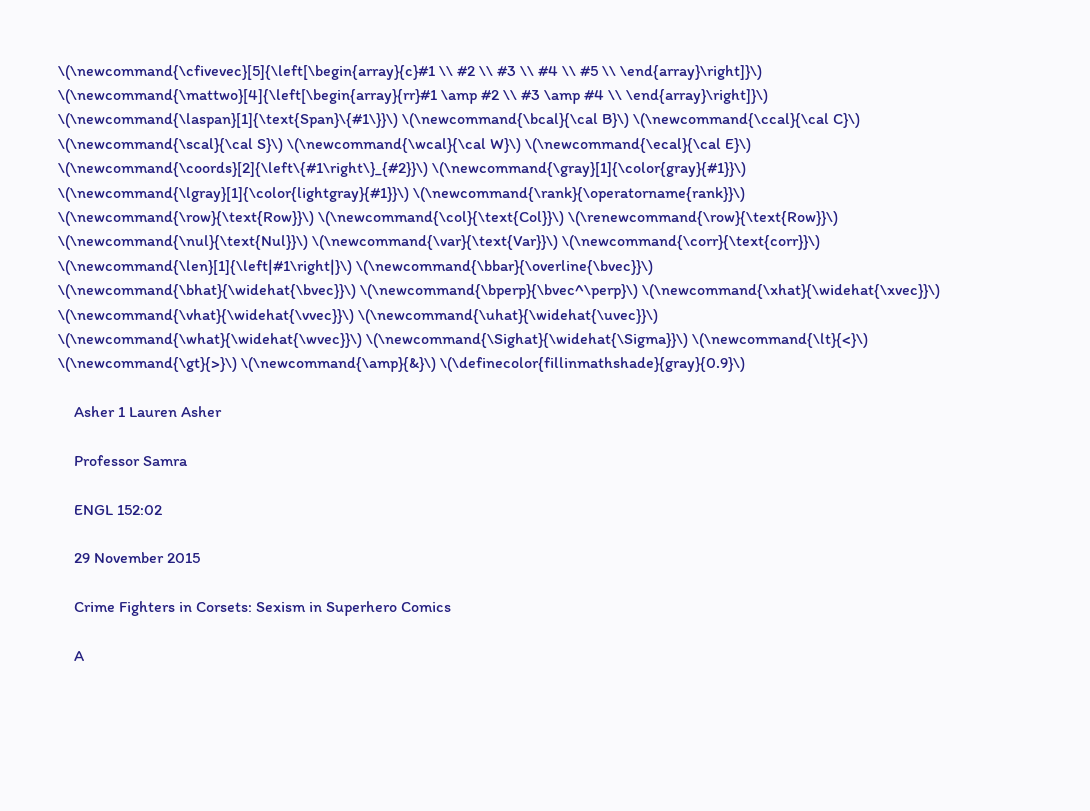\(\newcommand{\cfivevec}[5]{\left[\begin{array}{c}#1 \\ #2 \\ #3 \\ #4 \\ #5 \\ \end{array}\right]}\) \(\newcommand{\mattwo}[4]{\left[\begin{array}{rr}#1 \amp #2 \\ #3 \amp #4 \\ \end{array}\right]}\) \(\newcommand{\laspan}[1]{\text{Span}\{#1\}}\) \(\newcommand{\bcal}{\cal B}\) \(\newcommand{\ccal}{\cal C}\) \(\newcommand{\scal}{\cal S}\) \(\newcommand{\wcal}{\cal W}\) \(\newcommand{\ecal}{\cal E}\) \(\newcommand{\coords}[2]{\left\{#1\right\}_{#2}}\) \(\newcommand{\gray}[1]{\color{gray}{#1}}\) \(\newcommand{\lgray}[1]{\color{lightgray}{#1}}\) \(\newcommand{\rank}{\operatorname{rank}}\) \(\newcommand{\row}{\text{Row}}\) \(\newcommand{\col}{\text{Col}}\) \(\renewcommand{\row}{\text{Row}}\) \(\newcommand{\nul}{\text{Nul}}\) \(\newcommand{\var}{\text{Var}}\) \(\newcommand{\corr}{\text{corr}}\) \(\newcommand{\len}[1]{\left|#1\right|}\) \(\newcommand{\bbar}{\overline{\bvec}}\) \(\newcommand{\bhat}{\widehat{\bvec}}\) \(\newcommand{\bperp}{\bvec^\perp}\) \(\newcommand{\xhat}{\widehat{\xvec}}\) \(\newcommand{\vhat}{\widehat{\vvec}}\) \(\newcommand{\uhat}{\widehat{\uvec}}\) \(\newcommand{\what}{\widehat{\wvec}}\) \(\newcommand{\Sighat}{\widehat{\Sigma}}\) \(\newcommand{\lt}{<}\) \(\newcommand{\gt}{>}\) \(\newcommand{\amp}{&}\) \(\definecolor{fillinmathshade}{gray}{0.9}\)

    Asher 1 Lauren Asher

    Professor Samra

    ENGL 152:02

    29 November 2015

    Crime Fighters in Corsets: Sexism in Superhero Comics

    A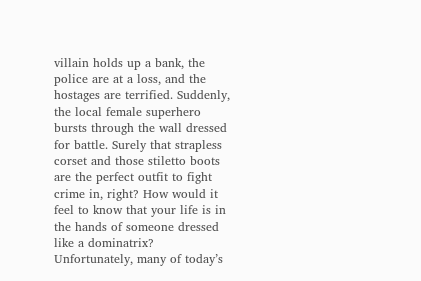villain holds up a bank, the police are at a loss, and the hostages are terrified. Suddenly, the local female superhero bursts through the wall dressed for battle. Surely that strapless corset and those stiletto boots are the perfect outfit to fight crime in, right? How would it feel to know that your life is in the hands of someone dressed like a dominatrix? Unfortunately, many of today’s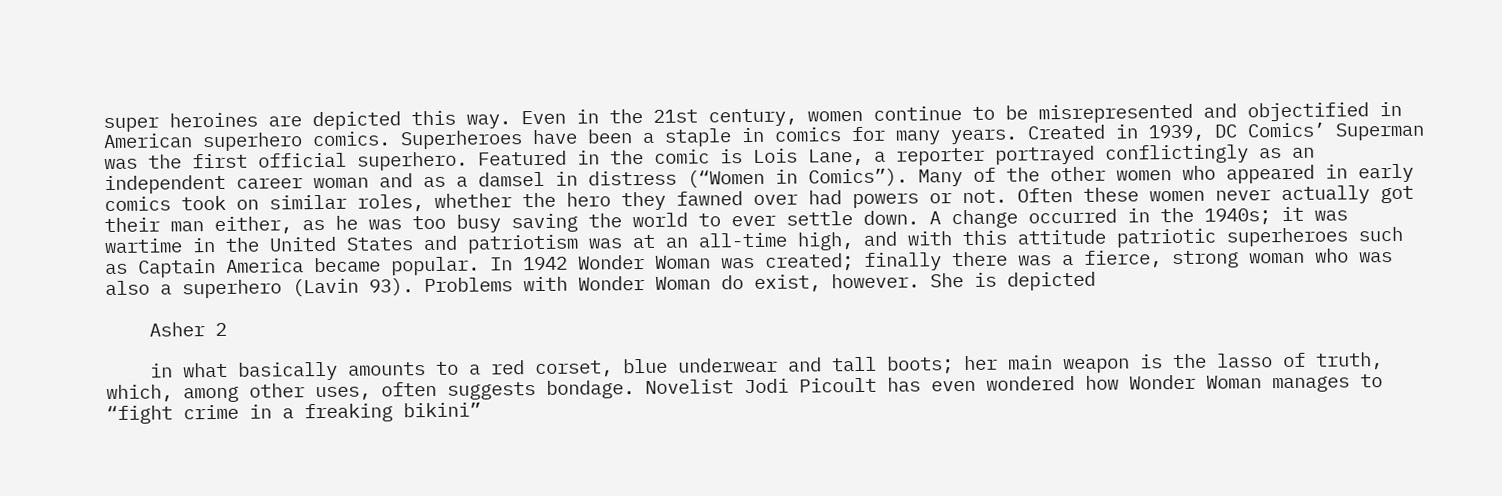super heroines are depicted this way. Even in the 21st century, women continue to be misrepresented and objectified in American superhero comics. Superheroes have been a staple in comics for many years. Created in 1939, DC Comics’ Superman was the first official superhero. Featured in the comic is Lois Lane, a reporter portrayed conflictingly as an independent career woman and as a damsel in distress (“Women in Comics”). Many of the other women who appeared in early comics took on similar roles, whether the hero they fawned over had powers or not. Often these women never actually got their man either, as he was too busy saving the world to ever settle down. A change occurred in the 1940s; it was wartime in the United States and patriotism was at an all-time high, and with this attitude patriotic superheroes such as Captain America became popular. In 1942 Wonder Woman was created; finally there was a fierce, strong woman who was also a superhero (Lavin 93). Problems with Wonder Woman do exist, however. She is depicted

    Asher 2

    in what basically amounts to a red corset, blue underwear and tall boots; her main weapon is the lasso of truth, which, among other uses, often suggests bondage. Novelist Jodi Picoult has even wondered how Wonder Woman manages to “fight crime in a freaking bikini”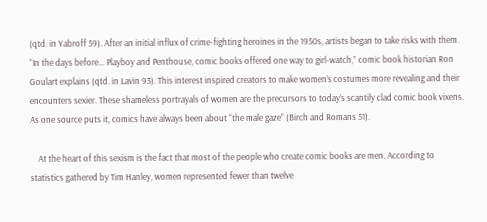(qtd. in Yabroff 59). After an initial influx of crime-fighting heroines in the 1950s, artists began to take risks with them. “In the days before... Playboy and Penthouse, comic books offered one way to girl-watch,” comic book historian Ron Goulart explains (qtd. in Lavin 93). This interest inspired creators to make women’s costumes more revealing and their encounters sexier. These shameless portrayals of women are the precursors to today’s scantily clad comic book vixens. As one source puts it, comics have always been about “the male gaze” (Birch and Romans 51).

    At the heart of this sexism is the fact that most of the people who create comic books are men. According to statistics gathered by Tim Hanley, women represented fewer than twelve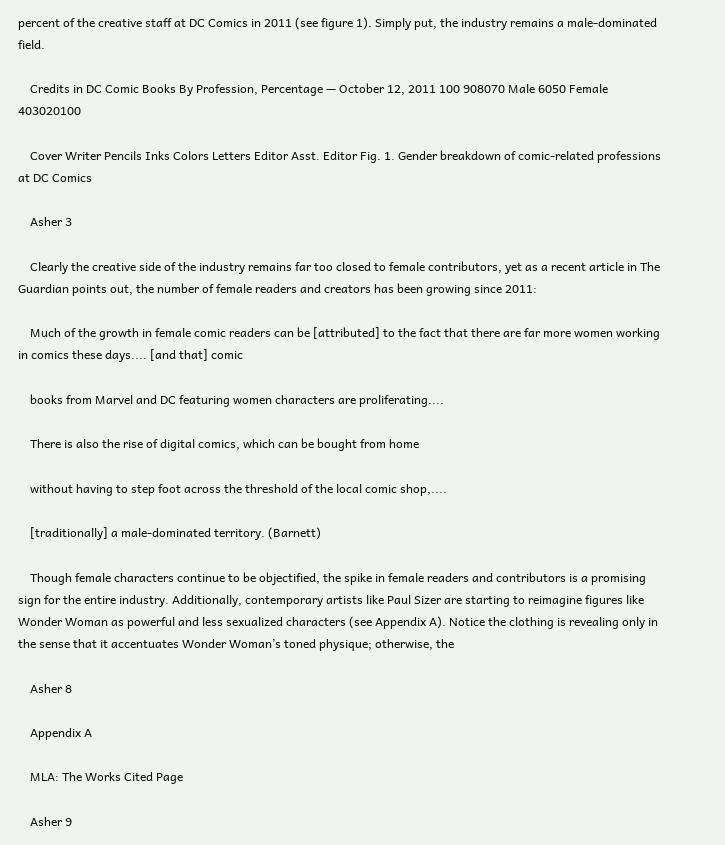percent of the creative staff at DC Comics in 2011 (see figure 1). Simply put, the industry remains a male-dominated field.

    Credits in DC Comic Books By Profession, Percentage — October 12, 2011 100 908070 Male 6050 Female 403020100

    Cover Writer Pencils Inks Colors Letters Editor Asst. Editor Fig. 1. Gender breakdown of comic-related professions at DC Comics

    Asher 3

    Clearly the creative side of the industry remains far too closed to female contributors, yet as a recent article in The Guardian points out, the number of female readers and creators has been growing since 2011:

    Much of the growth in female comic readers can be [attributed] to the fact that there are far more women working in comics these days.... [and that] comic

    books from Marvel and DC featuring women characters are proliferating....

    There is also the rise of digital comics, which can be bought from home

    without having to step foot across the threshold of the local comic shop,....

    [traditionally] a male-dominated territory. (Barnett)

    Though female characters continue to be objectified, the spike in female readers and contributors is a promising sign for the entire industry. Additionally, contemporary artists like Paul Sizer are starting to reimagine figures like Wonder Woman as powerful and less sexualized characters (see Appendix A). Notice the clothing is revealing only in the sense that it accentuates Wonder Woman’s toned physique; otherwise, the

    Asher 8

    Appendix A

    MLA: The Works Cited Page

    Asher 9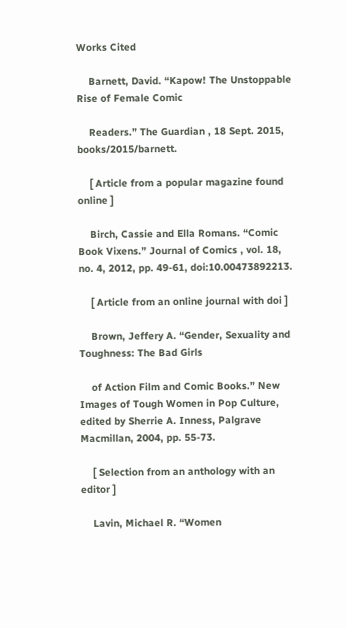Works Cited

    Barnett, David. “Kapow! The Unstoppable Rise of Female Comic

    Readers.” The Guardian , 18 Sept. 2015, books/2015/barnett.

    [ Article from a popular magazine found online ]

    Birch, Cassie and Ella Romans. “Comic Book Vixens.” Journal of Comics , vol. 18, no. 4, 2012, pp. 49-61, doi:10.00473892213.

    [ Article from an online journal with doi ]

    Brown, Jeffery A. “Gender, Sexuality and Toughness: The Bad Girls

    of Action Film and Comic Books.” New Images of Tough Women in Pop Culture, edited by Sherrie A. Inness, Palgrave Macmillan, 2004, pp. 55-73.

    [ Selection from an anthology with an editor ]

    Lavin, Michael R. “Women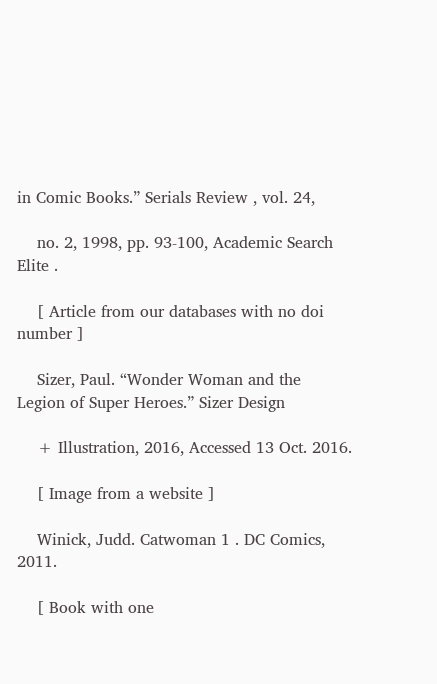in Comic Books.” Serials Review , vol. 24,

    no. 2, 1998, pp. 93-100, Academic Search Elite .

    [ Article from our databases with no doi number ]

    Sizer, Paul. “Wonder Woman and the Legion of Super Heroes.” Sizer Design

    + Illustration, 2016, Accessed 13 Oct. 2016.

    [ Image from a website ]

    Winick, Judd. Catwoman 1 . DC Comics, 2011.

    [ Book with one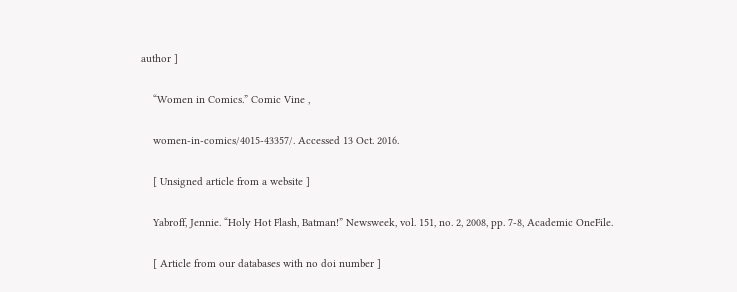author ]

    “Women in Comics.” Comic Vine ,

    women-in-comics/4015-43357/. Accessed 13 Oct. 2016.

    [ Unsigned article from a website ]

    Yabroff, Jennie. “Holy Hot Flash, Batman!” Newsweek, vol. 151, no. 2, 2008, pp. 7-8, Academic OneFile.

    [ Article from our databases with no doi number ]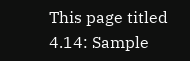This page titled 4.14: Sample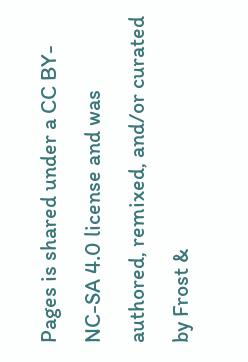Pages is shared under a CC BY-NC-SA 4.0 license and was authored, remixed, and/or curated by Frost &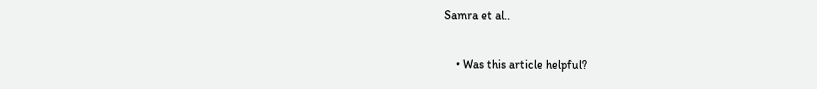Samra et al..

    • Was this article helpful?